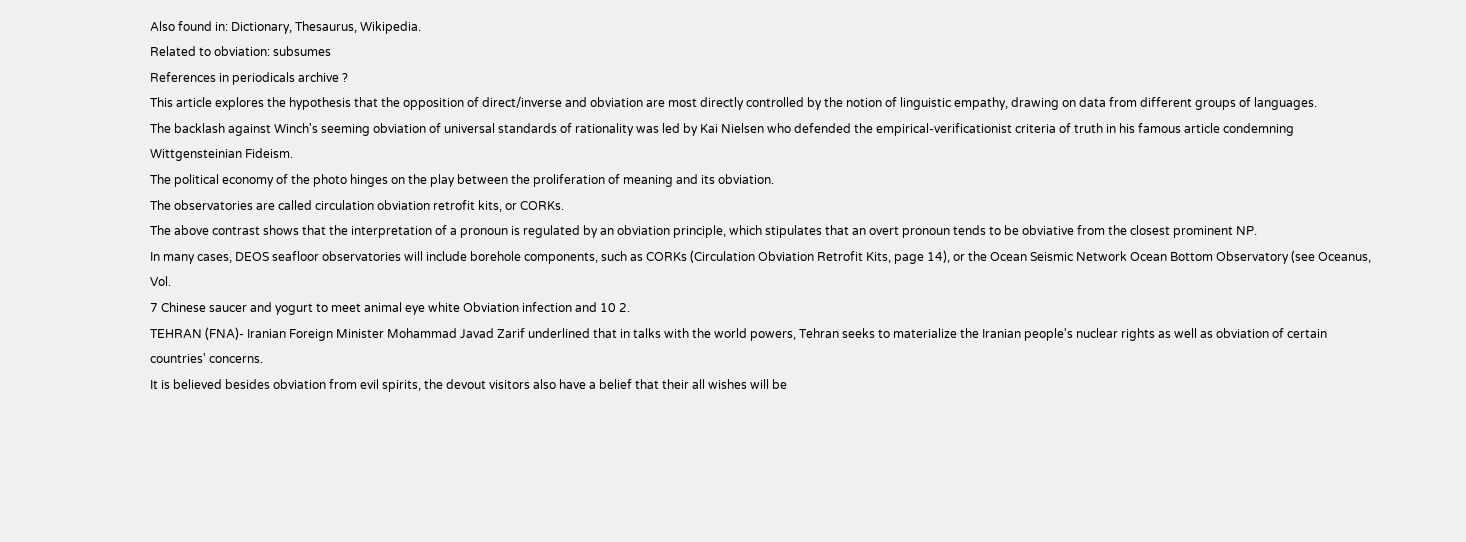Also found in: Dictionary, Thesaurus, Wikipedia.
Related to obviation: subsumes
References in periodicals archive ?
This article explores the hypothesis that the opposition of direct/inverse and obviation are most directly controlled by the notion of linguistic empathy, drawing on data from different groups of languages.
The backlash against Winch's seeming obviation of universal standards of rationality was led by Kai Nielsen who defended the empirical-verificationist criteria of truth in his famous article condemning Wittgensteinian Fideism.
The political economy of the photo hinges on the play between the proliferation of meaning and its obviation.
The observatories are called circulation obviation retrofit kits, or CORKs.
The above contrast shows that the interpretation of a pronoun is regulated by an obviation principle, which stipulates that an overt pronoun tends to be obviative from the closest prominent NP.
In many cases, DEOS seafloor observatories will include borehole components, such as CORKs (Circulation Obviation Retrofit Kits, page 14), or the Ocean Seismic Network Ocean Bottom Observatory (see Oceanus, Vol.
7 Chinese saucer and yogurt to meet animal eye white Obviation infection and 10 2.
TEHRAN (FNA)- Iranian Foreign Minister Mohammad Javad Zarif underlined that in talks with the world powers, Tehran seeks to materialize the Iranian people's nuclear rights as well as obviation of certain countries' concerns.
It is believed besides obviation from evil spirits, the devout visitors also have a belief that their all wishes will be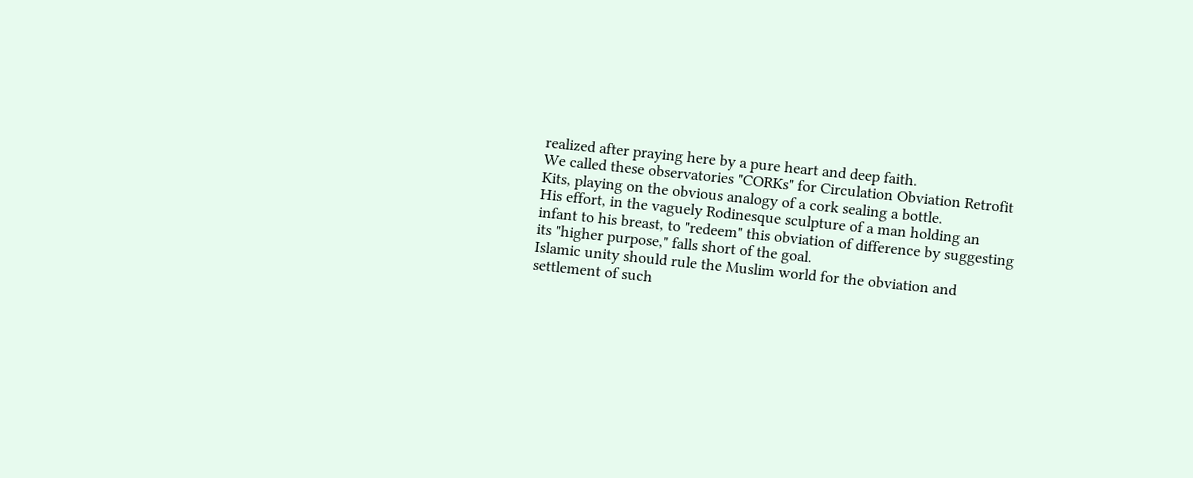realized after praying here by a pure heart and deep faith.
We called these observatories "CORKs" for Circulation Obviation Retrofit Kits, playing on the obvious analogy of a cork sealing a bottle.
His effort, in the vaguely Rodinesque sculpture of a man holding an infant to his breast, to "redeem" this obviation of difference by suggesting its "higher purpose," falls short of the goal.
Islamic unity should rule the Muslim world for the obviation and settlement of such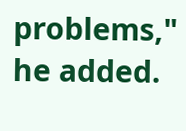problems," he added.